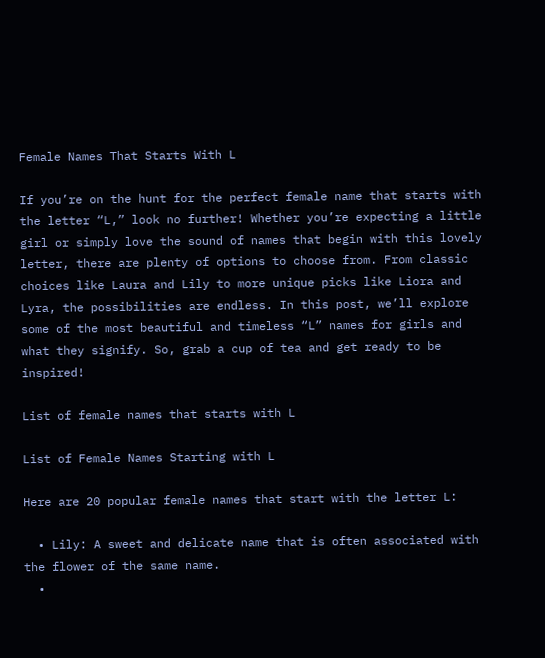Female Names That Starts With L

If you’re on the hunt for the perfect female name that starts with the letter “L,” look no further! Whether you’re expecting a little girl or simply love the sound of names that begin with this lovely letter, there are plenty of options to choose from. From classic choices like Laura and Lily to more unique picks like Liora and Lyra, the possibilities are endless. In this post, we’ll explore some of the most beautiful and timeless “L” names for girls and what they signify. So, grab a cup of tea and get ready to be inspired!

List of female names that starts with L

List of Female Names Starting with L

Here are 20 popular female names that start with the letter L:

  • Lily: A sweet and delicate name that is often associated with the flower of the same name.
  •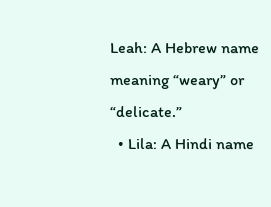Leah: A Hebrew name meaning “weary” or “delicate.”
  • Lila: A Hindi name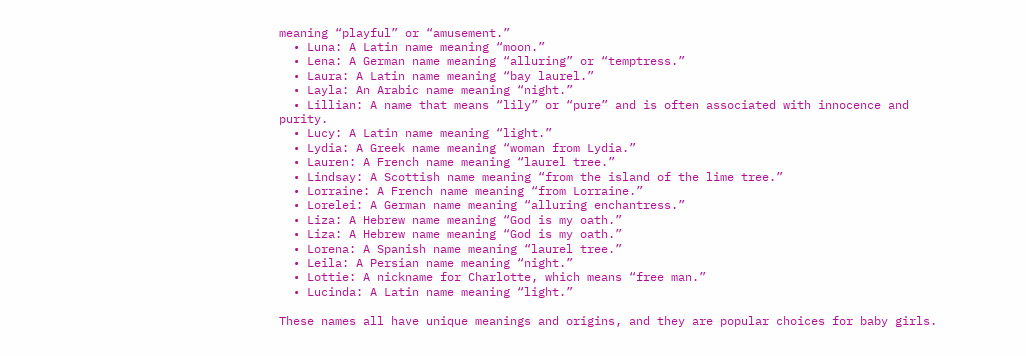meaning “playful” or “amusement.”
  • Luna: A Latin name meaning “moon.”
  • Lena: A German name meaning “alluring” or “temptress.”
  • Laura: A Latin name meaning “bay laurel.”
  • Layla: An Arabic name meaning “night.”
  • Lillian: A name that means “lily” or “pure” and is often associated with innocence and purity.
  • Lucy: A Latin name meaning “light.”
  • Lydia: A Greek name meaning “woman from Lydia.”
  • Lauren: A French name meaning “laurel tree.”
  • Lindsay: A Scottish name meaning “from the island of the lime tree.”
  • Lorraine: A French name meaning “from Lorraine.”
  • Lorelei: A German name meaning “alluring enchantress.”
  • Liza: A Hebrew name meaning “God is my oath.”
  • Liza: A Hebrew name meaning “God is my oath.”
  • Lorena: A Spanish name meaning “laurel tree.”
  • Leila: A Persian name meaning “night.”
  • Lottie: A nickname for Charlotte, which means “free man.”
  • Lucinda: A Latin name meaning “light.”

These names all have unique meanings and origins, and they are popular choices for baby girls.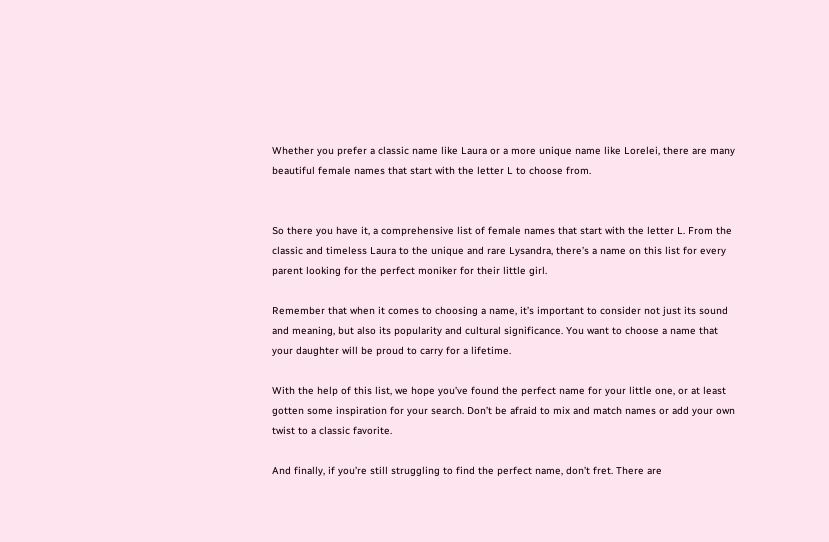Whether you prefer a classic name like Laura or a more unique name like Lorelei, there are many beautiful female names that start with the letter L to choose from.


So there you have it, a comprehensive list of female names that start with the letter L. From the classic and timeless Laura to the unique and rare Lysandra, there’s a name on this list for every parent looking for the perfect moniker for their little girl.

Remember that when it comes to choosing a name, it’s important to consider not just its sound and meaning, but also its popularity and cultural significance. You want to choose a name that your daughter will be proud to carry for a lifetime.

With the help of this list, we hope you’ve found the perfect name for your little one, or at least gotten some inspiration for your search. Don’t be afraid to mix and match names or add your own twist to a classic favorite.

And finally, if you’re still struggling to find the perfect name, don’t fret. There are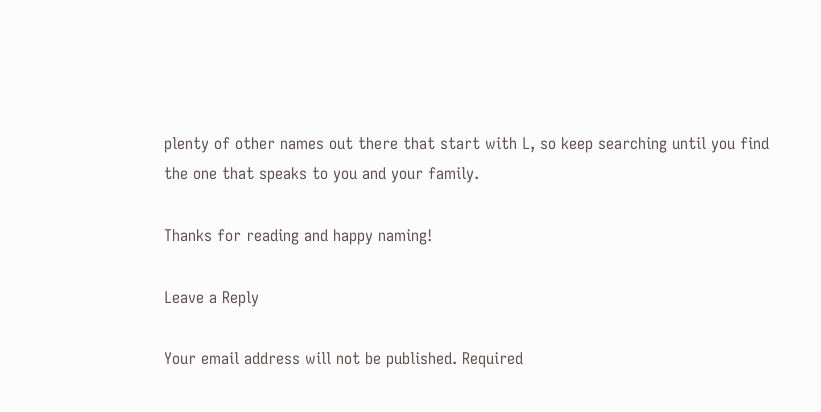plenty of other names out there that start with L, so keep searching until you find the one that speaks to you and your family.

Thanks for reading and happy naming!

Leave a Reply

Your email address will not be published. Required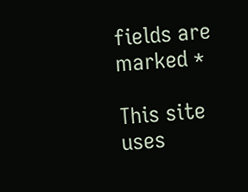fields are marked *

This site uses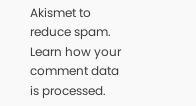Akismet to reduce spam. Learn how your comment data is processed.